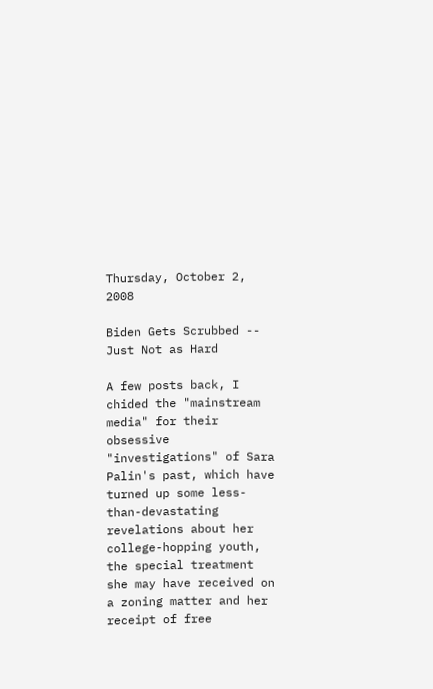Thursday, October 2, 2008

Biden Gets Scrubbed -- Just Not as Hard

A few posts back, I chided the "mainstream media" for their obsessive "investigations" of Sara Palin's past, which have turned up some less-than-devastating revelations about her college-hopping youth, the special treatment she may have received on a zoning matter and her receipt of free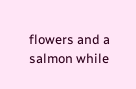flowers and a salmon while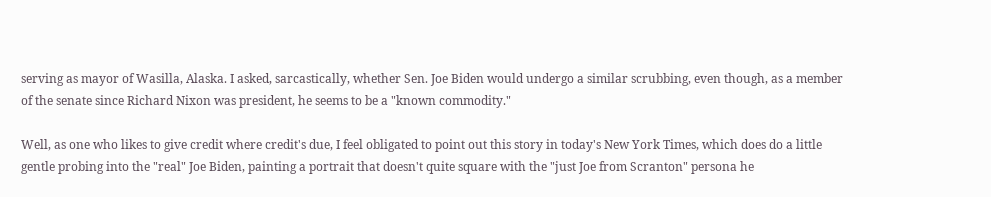serving as mayor of Wasilla, Alaska. I asked, sarcastically, whether Sen. Joe Biden would undergo a similar scrubbing, even though, as a member of the senate since Richard Nixon was president, he seems to be a "known commodity."

Well, as one who likes to give credit where credit's due, I feel obligated to point out this story in today's New York Times, which does do a little gentle probing into the "real" Joe Biden, painting a portrait that doesn't quite square with the "just Joe from Scranton" persona he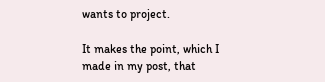wants to project.

It makes the point, which I made in my post, that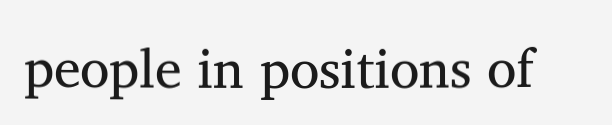people in positions of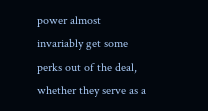power almost invariably get some perks out of the deal, whether they serve as a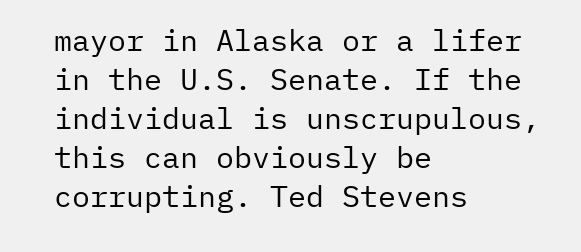mayor in Alaska or a lifer in the U.S. Senate. If the individual is unscrupulous, this can obviously be corrupting. Ted Stevens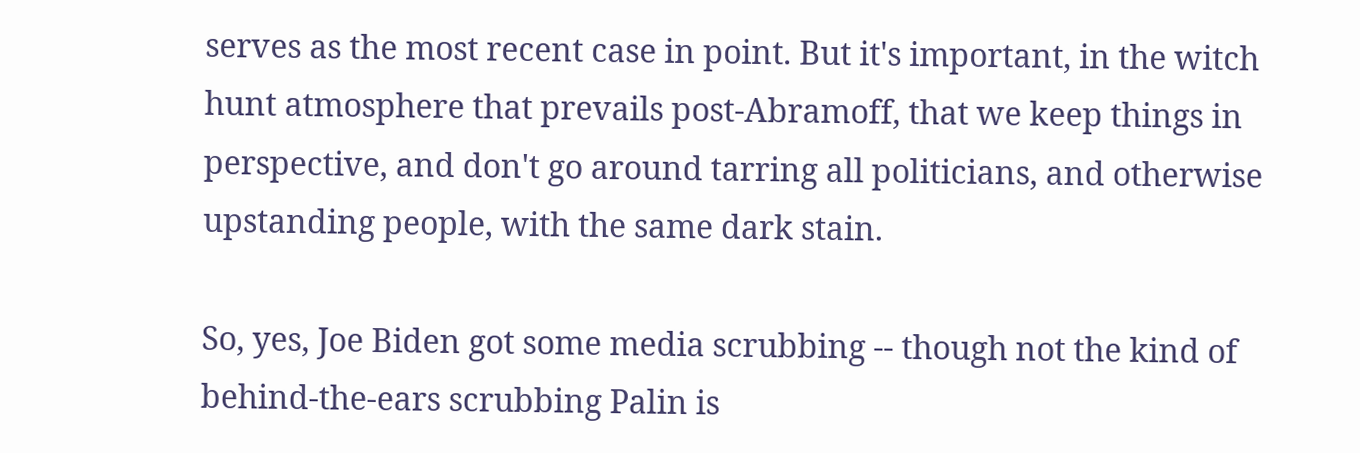serves as the most recent case in point. But it's important, in the witch hunt atmosphere that prevails post-Abramoff, that we keep things in perspective, and don't go around tarring all politicians, and otherwise upstanding people, with the same dark stain.

So, yes, Joe Biden got some media scrubbing -- though not the kind of behind-the-ears scrubbing Palin is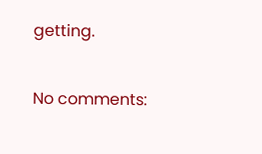getting.

No comments: